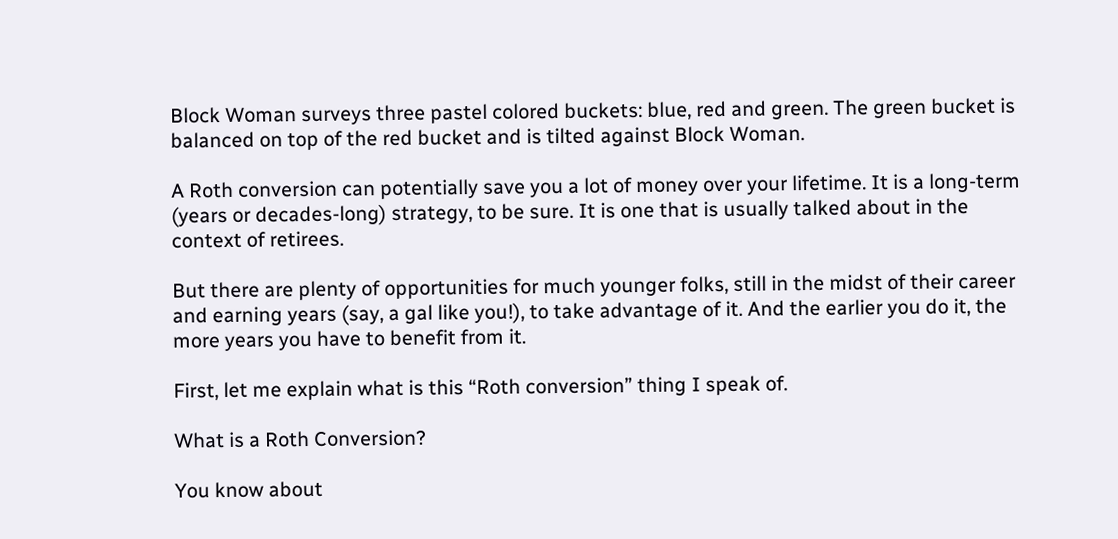Block Woman surveys three pastel colored buckets: blue, red and green. The green bucket is balanced on top of the red bucket and is tilted against Block Woman.

A Roth conversion can potentially save you a lot of money over your lifetime. It is a long-term (years or decades-long) strategy, to be sure. It is one that is usually talked about in the context of retirees.

But there are plenty of opportunities for much younger folks, still in the midst of their career and earning years (say, a gal like you!), to take advantage of it. And the earlier you do it, the more years you have to benefit from it.

First, let me explain what is this “Roth conversion” thing I speak of.

What is a Roth Conversion?

You know about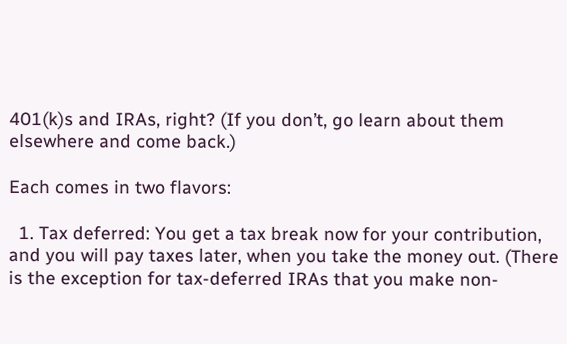401(k)s and IRAs, right? (If you don’t, go learn about them elsewhere and come back.)

Each comes in two flavors:

  1. Tax deferred: You get a tax break now for your contribution, and you will pay taxes later, when you take the money out. (There is the exception for tax-deferred IRAs that you make non-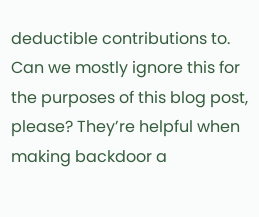deductible contributions to. Can we mostly ignore this for the purposes of this blog post, please? They’re helpful when making backdoor a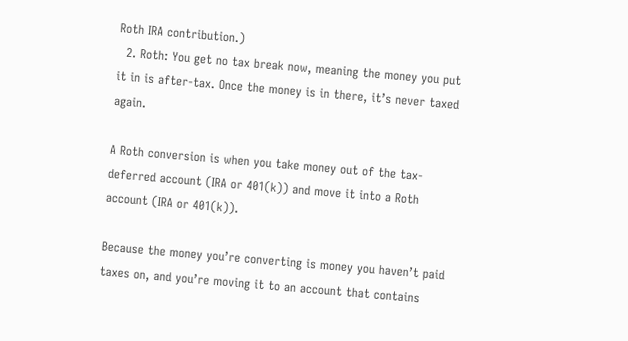Roth IRA contribution.)
  2. Roth: You get no tax break now, meaning the money you put it in is after-tax. Once the money is in there, it’s never taxed again.

A Roth conversion is when you take money out of the tax-deferred account (IRA or 401(k)) and move it into a Roth account (IRA or 401(k)).

Because the money you’re converting is money you haven’t paid taxes on, and you’re moving it to an account that contains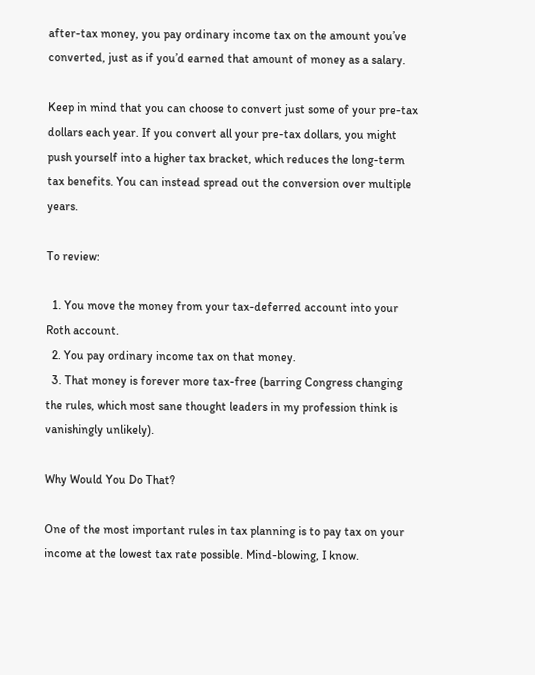after-tax money, you pay ordinary income tax on the amount you’ve converted, just as if you’d earned that amount of money as a salary.

Keep in mind that you can choose to convert just some of your pre-tax dollars each year. If you convert all your pre-tax dollars, you might push yourself into a higher tax bracket, which reduces the long-term tax benefits. You can instead spread out the conversion over multiple years.

To review:

  1. You move the money from your tax-deferred account into your Roth account.
  2. You pay ordinary income tax on that money.
  3. That money is forever more tax-free (barring Congress changing the rules, which most sane thought leaders in my profession think is vanishingly unlikely).

Why Would You Do That?

One of the most important rules in tax planning is to pay tax on your income at the lowest tax rate possible. Mind-blowing, I know.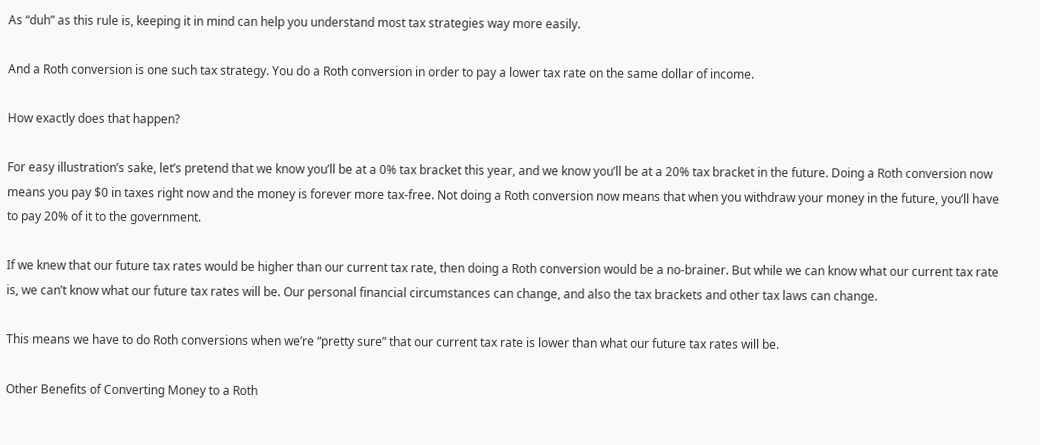As “duh” as this rule is, keeping it in mind can help you understand most tax strategies way more easily.

And a Roth conversion is one such tax strategy. You do a Roth conversion in order to pay a lower tax rate on the same dollar of income.

How exactly does that happen?

For easy illustration’s sake, let’s pretend that we know you’ll be at a 0% tax bracket this year, and we know you’ll be at a 20% tax bracket in the future. Doing a Roth conversion now means you pay $0 in taxes right now and the money is forever more tax-free. Not doing a Roth conversion now means that when you withdraw your money in the future, you’ll have to pay 20% of it to the government.

If we knew that our future tax rates would be higher than our current tax rate, then doing a Roth conversion would be a no-brainer. But while we can know what our current tax rate is, we can’t know what our future tax rates will be. Our personal financial circumstances can change, and also the tax brackets and other tax laws can change.

This means we have to do Roth conversions when we’re “pretty sure” that our current tax rate is lower than what our future tax rates will be.

Other Benefits of Converting Money to a Roth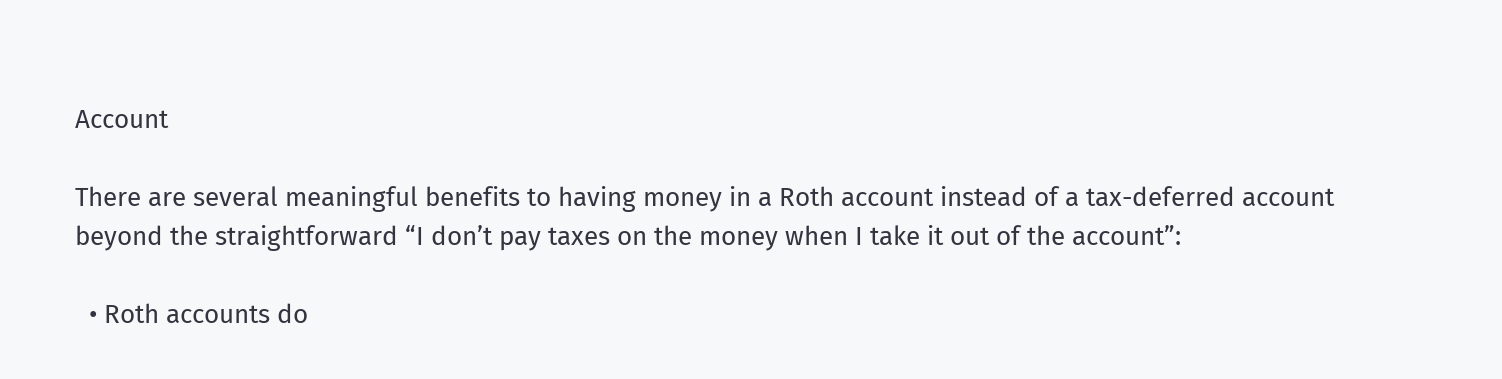Account

There are several meaningful benefits to having money in a Roth account instead of a tax-deferred account beyond the straightforward “I don’t pay taxes on the money when I take it out of the account”:

  • Roth accounts do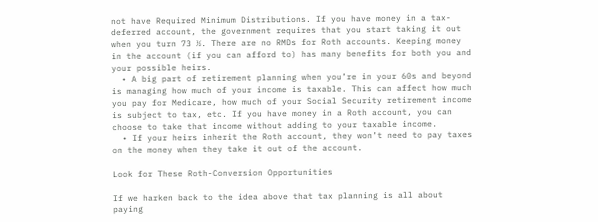not have Required Minimum Distributions. If you have money in a tax-deferred account, the government requires that you start taking it out when you turn 73 ½. There are no RMDs for Roth accounts. Keeping money in the account (if you can afford to) has many benefits for both you and your possible heirs.
  • A big part of retirement planning when you’re in your 60s and beyond is managing how much of your income is taxable. This can affect how much you pay for Medicare, how much of your Social Security retirement income is subject to tax, etc. If you have money in a Roth account, you can choose to take that income without adding to your taxable income.
  • If your heirs inherit the Roth account, they won’t need to pay taxes on the money when they take it out of the account.

Look for These Roth-Conversion Opportunities

If we harken back to the idea above that tax planning is all about paying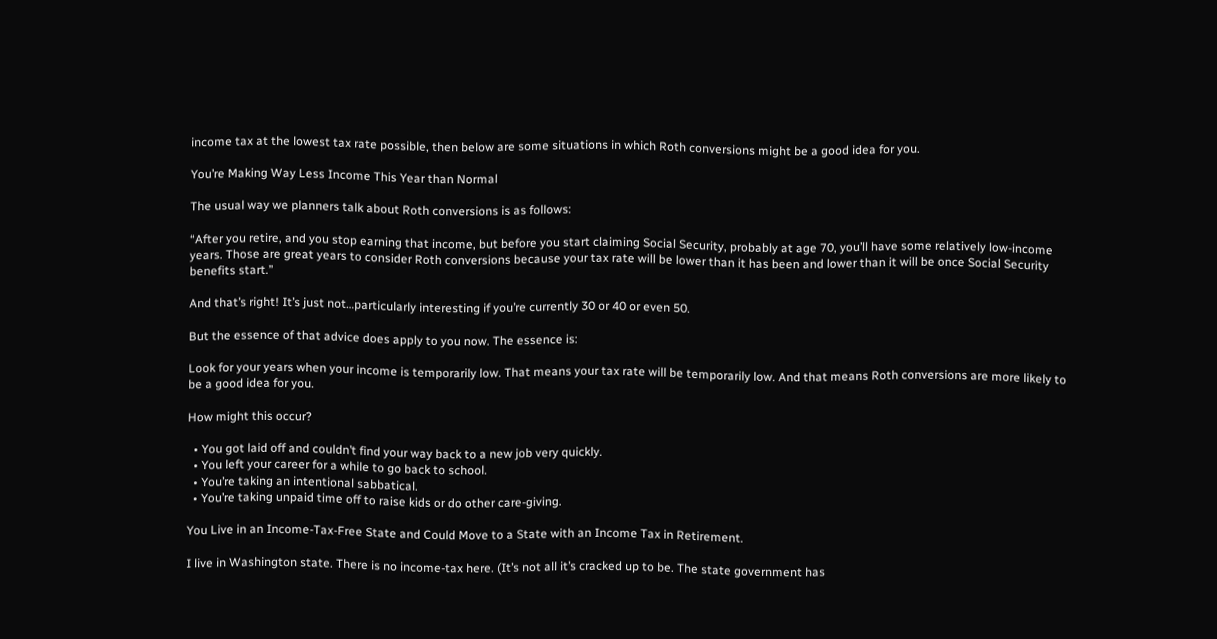income tax at the lowest tax rate possible, then below are some situations in which Roth conversions might be a good idea for you.

You’re Making Way Less Income This Year than Normal

The usual way we planners talk about Roth conversions is as follows:

“After you retire, and you stop earning that income, but before you start claiming Social Security, probably at age 70, you’ll have some relatively low-income years. Those are great years to consider Roth conversions because your tax rate will be lower than it has been and lower than it will be once Social Security benefits start.”

And that’s right! It’s just not…particularly interesting if you’re currently 30 or 40 or even 50.

But the essence of that advice does apply to you now. The essence is:

Look for your years when your income is temporarily low. That means your tax rate will be temporarily low. And that means Roth conversions are more likely to be a good idea for you.

How might this occur?

  • You got laid off and couldn’t find your way back to a new job very quickly.
  • You left your career for a while to go back to school.
  • You’re taking an intentional sabbatical.
  • You’re taking unpaid time off to raise kids or do other care-giving.

You Live in an Income-Tax-Free State and Could Move to a State with an Income Tax in Retirement.

I live in Washington state. There is no income-tax here. (It’s not all it’s cracked up to be. The state government has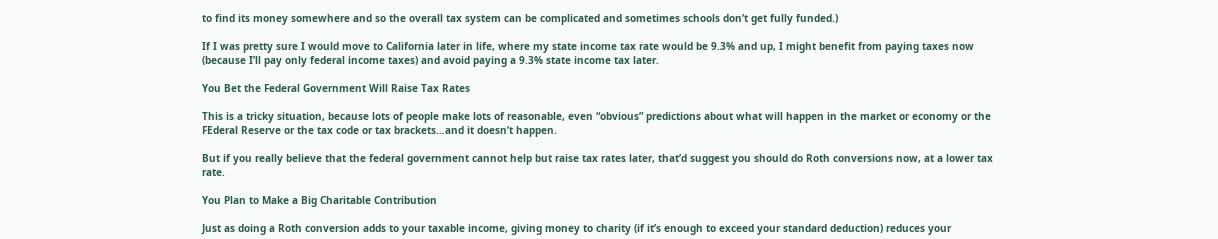to find its money somewhere and so the overall tax system can be complicated and sometimes schools don’t get fully funded.)

If I was pretty sure I would move to California later in life, where my state income tax rate would be 9.3% and up, I might benefit from paying taxes now (because I’ll pay only federal income taxes) and avoid paying a 9.3% state income tax later.

You Bet the Federal Government Will Raise Tax Rates

This is a tricky situation, because lots of people make lots of reasonable, even “obvious” predictions about what will happen in the market or economy or the FEderal Reserve or the tax code or tax brackets…and it doesn’t happen.

But if you really believe that the federal government cannot help but raise tax rates later, that’d suggest you should do Roth conversions now, at a lower tax rate.

You Plan to Make a Big Charitable Contribution

Just as doing a Roth conversion adds to your taxable income, giving money to charity (if it’s enough to exceed your standard deduction) reduces your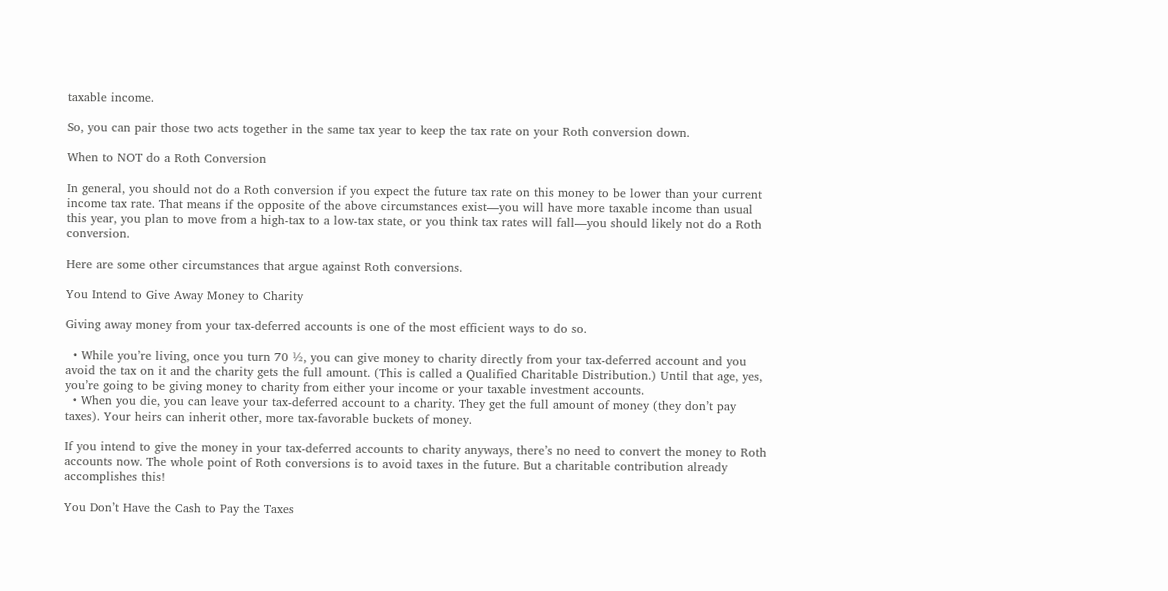taxable income.

So, you can pair those two acts together in the same tax year to keep the tax rate on your Roth conversion down.

When to NOT do a Roth Conversion

In general, you should not do a Roth conversion if you expect the future tax rate on this money to be lower than your current income tax rate. That means if the opposite of the above circumstances exist—you will have more taxable income than usual this year, you plan to move from a high-tax to a low-tax state, or you think tax rates will fall—you should likely not do a Roth conversion.

Here are some other circumstances that argue against Roth conversions.

You Intend to Give Away Money to Charity

Giving away money from your tax-deferred accounts is one of the most efficient ways to do so.

  • While you’re living, once you turn 70 ½, you can give money to charity directly from your tax-deferred account and you avoid the tax on it and the charity gets the full amount. (This is called a Qualified Charitable Distribution.) Until that age, yes, you’re going to be giving money to charity from either your income or your taxable investment accounts.
  • When you die, you can leave your tax-deferred account to a charity. They get the full amount of money (they don’t pay taxes). Your heirs can inherit other, more tax-favorable buckets of money.

If you intend to give the money in your tax-deferred accounts to charity anyways, there’s no need to convert the money to Roth accounts now. The whole point of Roth conversions is to avoid taxes in the future. But a charitable contribution already accomplishes this!

You Don’t Have the Cash to Pay the Taxes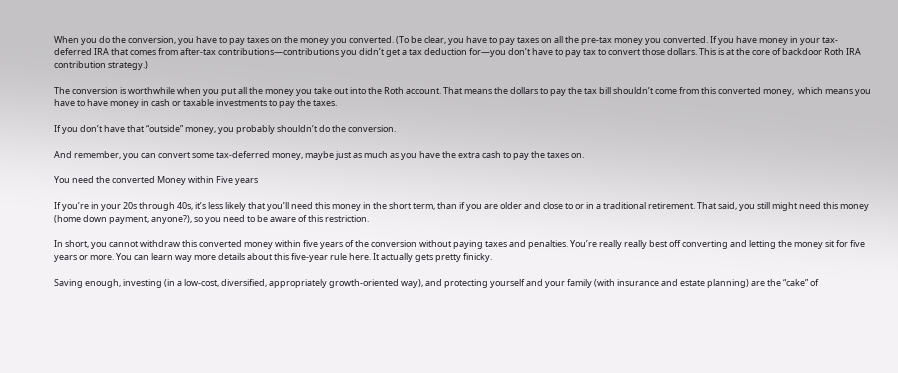When you do the conversion, you have to pay taxes on the money you converted. (To be clear, you have to pay taxes on all the pre-tax money you converted. If you have money in your tax-deferred IRA that comes from after-tax contributions—contributions you didn’t get a tax deduction for—you don’t have to pay tax to convert those dollars. This is at the core of backdoor Roth IRA contribution strategy.)

The conversion is worthwhile when you put all the money you take out into the Roth account. That means the dollars to pay the tax bill shouldn’t come from this converted money,  which means you have to have money in cash or taxable investments to pay the taxes.

If you don’t have that “outside” money, you probably shouldn’t do the conversion.

And remember, you can convert some tax-deferred money, maybe just as much as you have the extra cash to pay the taxes on.

You need the converted Money within Five years

If you’re in your 20s through 40s, it’s less likely that you’ll need this money in the short term, than if you are older and close to or in a traditional retirement. That said, you still might need this money (home down payment, anyone?), so you need to be aware of this restriction.

In short, you cannot withdraw this converted money within five years of the conversion without paying taxes and penalties. You’re really really best off converting and letting the money sit for five years or more. You can learn way more details about this five-year rule here. It actually gets pretty finicky.

Saving enough, investing (in a low-cost, diversified, appropriately growth-oriented way), and protecting yourself and your family (with insurance and estate planning) are the “cake” of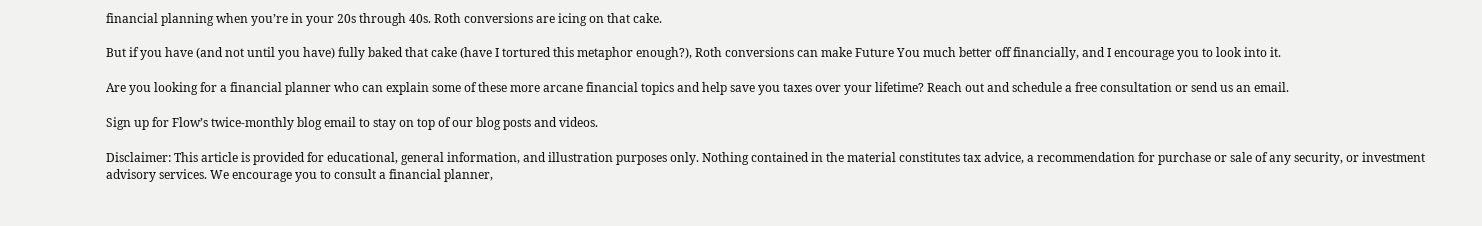financial planning when you’re in your 20s through 40s. Roth conversions are icing on that cake.

But if you have (and not until you have) fully baked that cake (have I tortured this metaphor enough?), Roth conversions can make Future You much better off financially, and I encourage you to look into it.

Are you looking for a financial planner who can explain some of these more arcane financial topics and help save you taxes over your lifetime? Reach out and schedule a free consultation or send us an email.

Sign up for Flow’s twice-monthly blog email to stay on top of our blog posts and videos.

Disclaimer: This article is provided for educational, general information, and illustration purposes only. Nothing contained in the material constitutes tax advice, a recommendation for purchase or sale of any security, or investment advisory services. We encourage you to consult a financial planner,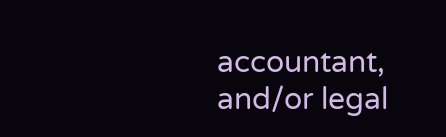accountant, and/or legal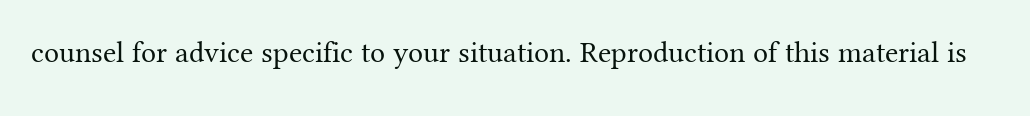counsel for advice specific to your situation. Reproduction of this material is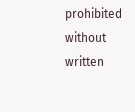prohibited without written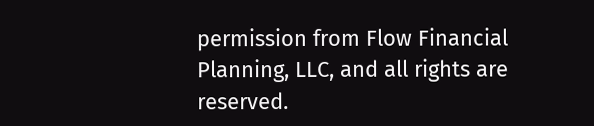permission from Flow Financial Planning, LLC, and all rights are reserved.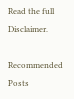Read the full Disclaimer.

Recommended Posts